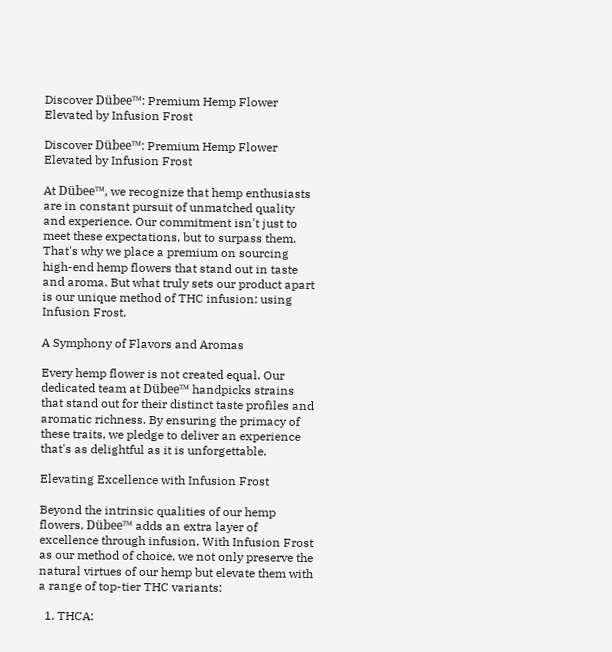Discover Dübee™: Premium Hemp Flower Elevated by Infusion Frost

Discover Dübee™: Premium Hemp Flower Elevated by Infusion Frost

At Dübee™, we recognize that hemp enthusiasts are in constant pursuit of unmatched quality and experience. Our commitment isn't just to meet these expectations, but to surpass them. That's why we place a premium on sourcing high-end hemp flowers that stand out in taste and aroma. But what truly sets our product apart is our unique method of THC infusion: using Infusion Frost.

A Symphony of Flavors and Aromas

Every hemp flower is not created equal. Our dedicated team at Dübee™ handpicks strains that stand out for their distinct taste profiles and aromatic richness. By ensuring the primacy of these traits, we pledge to deliver an experience that's as delightful as it is unforgettable.

Elevating Excellence with Infusion Frost

Beyond the intrinsic qualities of our hemp flowers, Dübee™ adds an extra layer of excellence through infusion. With Infusion Frost as our method of choice, we not only preserve the natural virtues of our hemp but elevate them with a range of top-tier THC variants:

  1. THCA: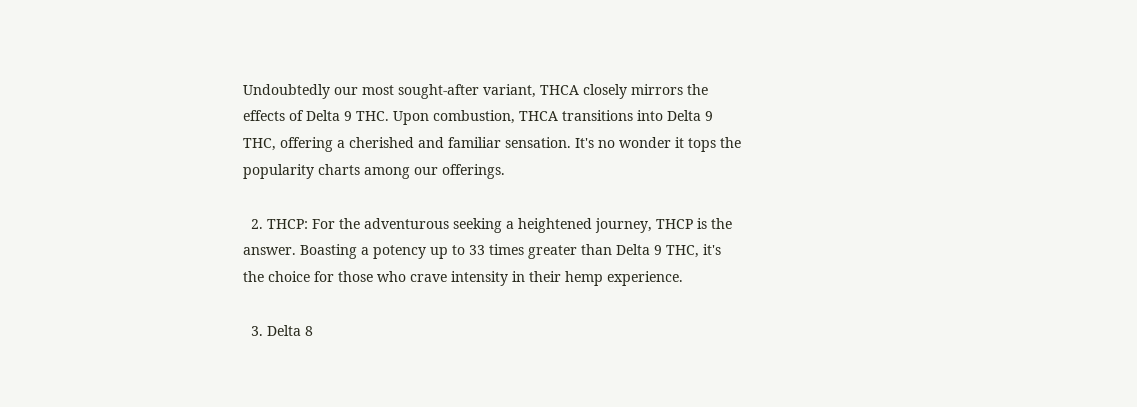Undoubtedly our most sought-after variant, THCA closely mirrors the effects of Delta 9 THC. Upon combustion, THCA transitions into Delta 9 THC, offering a cherished and familiar sensation. It's no wonder it tops the popularity charts among our offerings.

  2. THCP: For the adventurous seeking a heightened journey, THCP is the answer. Boasting a potency up to 33 times greater than Delta 9 THC, it's the choice for those who crave intensity in their hemp experience.

  3. Delta 8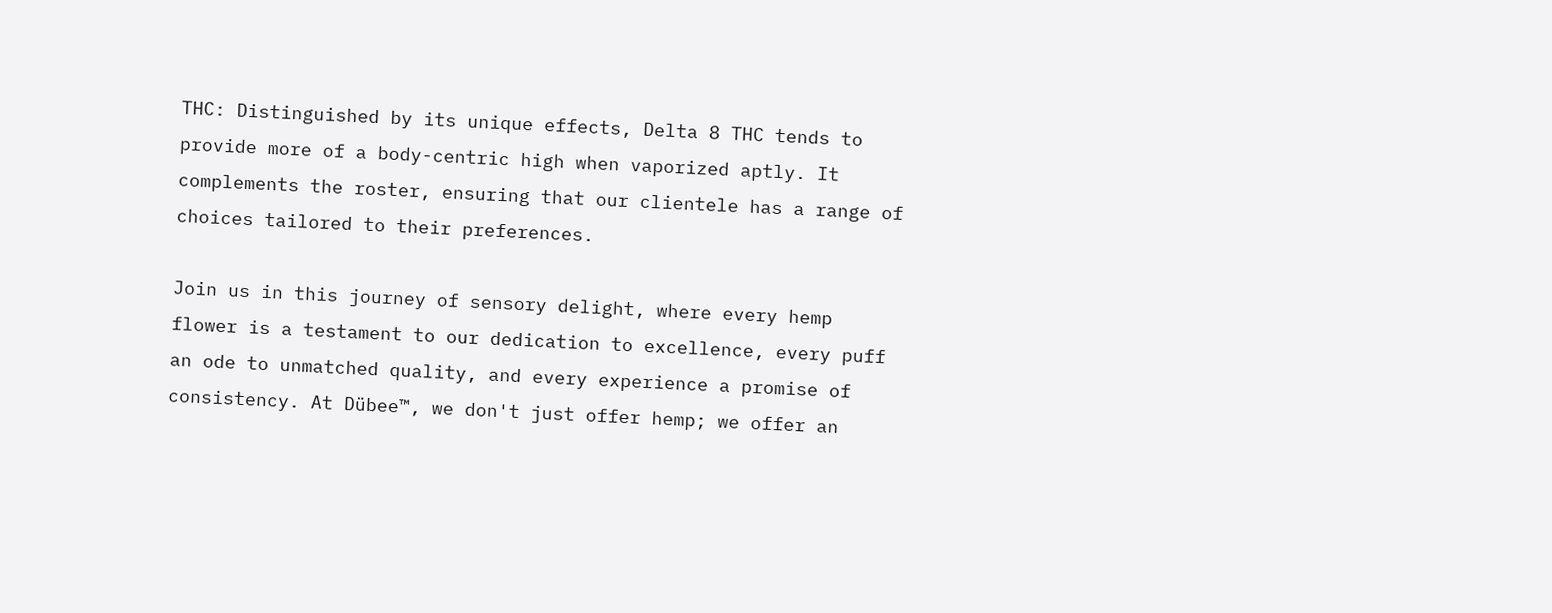THC: Distinguished by its unique effects, Delta 8 THC tends to provide more of a body-centric high when vaporized aptly. It complements the roster, ensuring that our clientele has a range of choices tailored to their preferences.

Join us in this journey of sensory delight, where every hemp flower is a testament to our dedication to excellence, every puff an ode to unmatched quality, and every experience a promise of consistency. At Dübee™, we don't just offer hemp; we offer an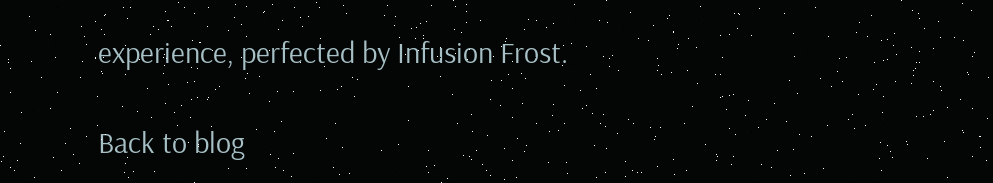experience, perfected by Infusion Frost.

Back to blog